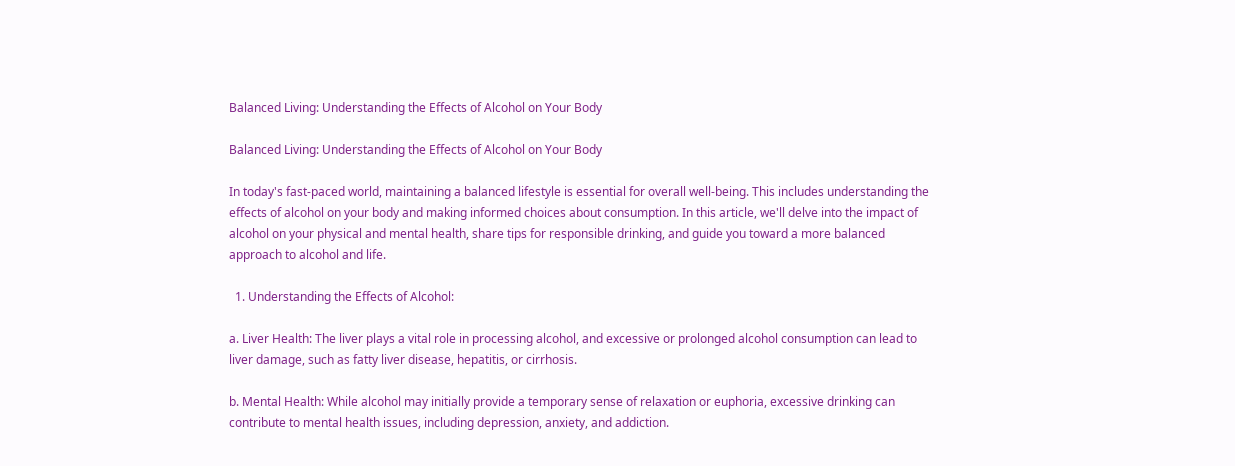Balanced Living: Understanding the Effects of Alcohol on Your Body

Balanced Living: Understanding the Effects of Alcohol on Your Body

In today's fast-paced world, maintaining a balanced lifestyle is essential for overall well-being. This includes understanding the effects of alcohol on your body and making informed choices about consumption. In this article, we'll delve into the impact of alcohol on your physical and mental health, share tips for responsible drinking, and guide you toward a more balanced approach to alcohol and life.

  1. Understanding the Effects of Alcohol:

a. Liver Health: The liver plays a vital role in processing alcohol, and excessive or prolonged alcohol consumption can lead to liver damage, such as fatty liver disease, hepatitis, or cirrhosis.

b. Mental Health: While alcohol may initially provide a temporary sense of relaxation or euphoria, excessive drinking can contribute to mental health issues, including depression, anxiety, and addiction.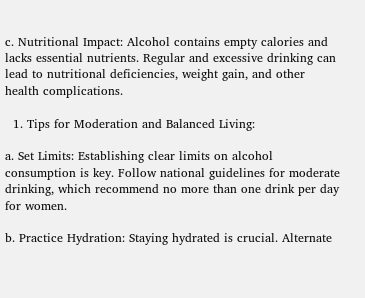c. Nutritional Impact: Alcohol contains empty calories and lacks essential nutrients. Regular and excessive drinking can lead to nutritional deficiencies, weight gain, and other health complications.

  1. Tips for Moderation and Balanced Living:

a. Set Limits: Establishing clear limits on alcohol consumption is key. Follow national guidelines for moderate drinking, which recommend no more than one drink per day for women.

b. Practice Hydration: Staying hydrated is crucial. Alternate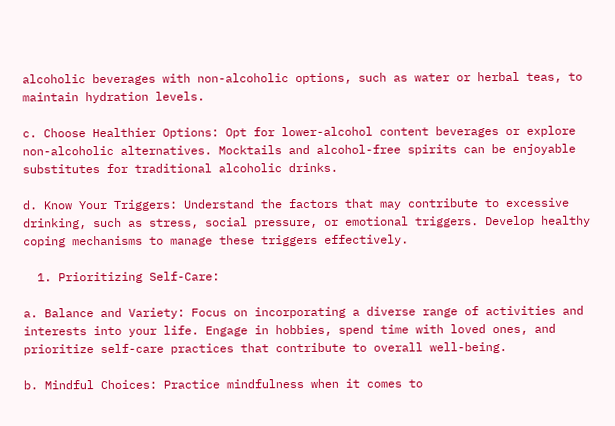alcoholic beverages with non-alcoholic options, such as water or herbal teas, to maintain hydration levels.

c. Choose Healthier Options: Opt for lower-alcohol content beverages or explore non-alcoholic alternatives. Mocktails and alcohol-free spirits can be enjoyable substitutes for traditional alcoholic drinks.

d. Know Your Triggers: Understand the factors that may contribute to excessive drinking, such as stress, social pressure, or emotional triggers. Develop healthy coping mechanisms to manage these triggers effectively.

  1. Prioritizing Self-Care:

a. Balance and Variety: Focus on incorporating a diverse range of activities and interests into your life. Engage in hobbies, spend time with loved ones, and prioritize self-care practices that contribute to overall well-being.

b. Mindful Choices: Practice mindfulness when it comes to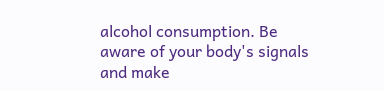alcohol consumption. Be aware of your body's signals and make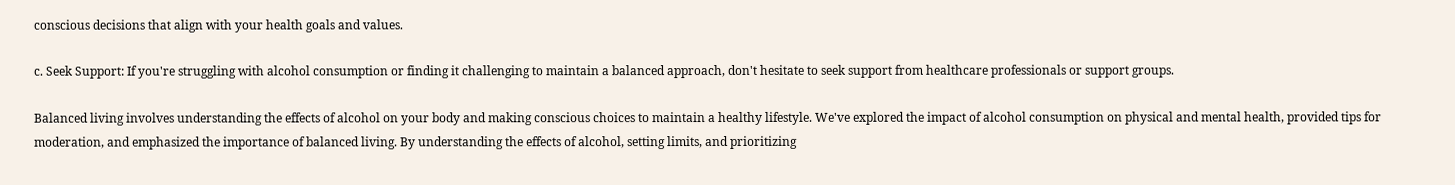conscious decisions that align with your health goals and values.

c. Seek Support: If you're struggling with alcohol consumption or finding it challenging to maintain a balanced approach, don't hesitate to seek support from healthcare professionals or support groups.

Balanced living involves understanding the effects of alcohol on your body and making conscious choices to maintain a healthy lifestyle. We've explored the impact of alcohol consumption on physical and mental health, provided tips for moderation, and emphasized the importance of balanced living. By understanding the effects of alcohol, setting limits, and prioritizing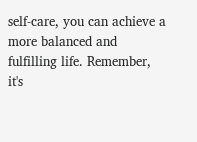self-care, you can achieve a more balanced and fulfilling life. Remember, it's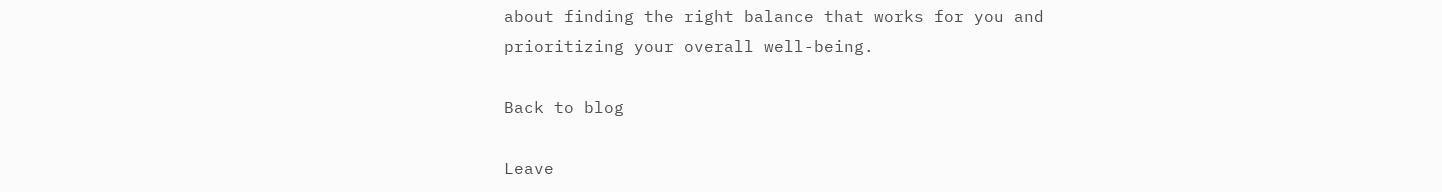about finding the right balance that works for you and prioritizing your overall well-being.

Back to blog

Leave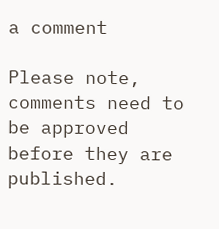a comment

Please note, comments need to be approved before they are published.